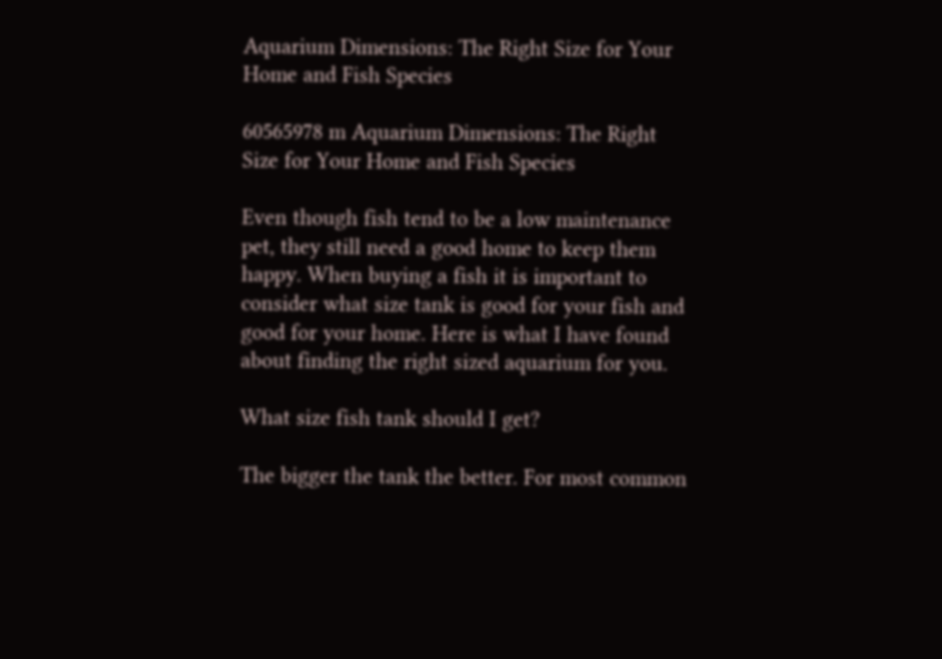Aquarium Dimensions: The Right Size for Your Home and Fish Species

60565978 m Aquarium Dimensions: The Right Size for Your Home and Fish Species

Even though fish tend to be a low maintenance pet, they still need a good home to keep them happy. When buying a fish it is important to consider what size tank is good for your fish and good for your home. Here is what I have found about finding the right sized aquarium for you.

What size fish tank should I get?

The bigger the tank the better. For most common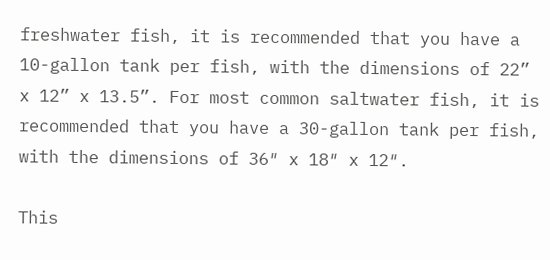freshwater fish, it is recommended that you have a 10-gallon tank per fish, with the dimensions of 22” x 12” x 13.5”. For most common saltwater fish, it is recommended that you have a 30-gallon tank per fish, with the dimensions of 36″ x 18″ x 12″.

This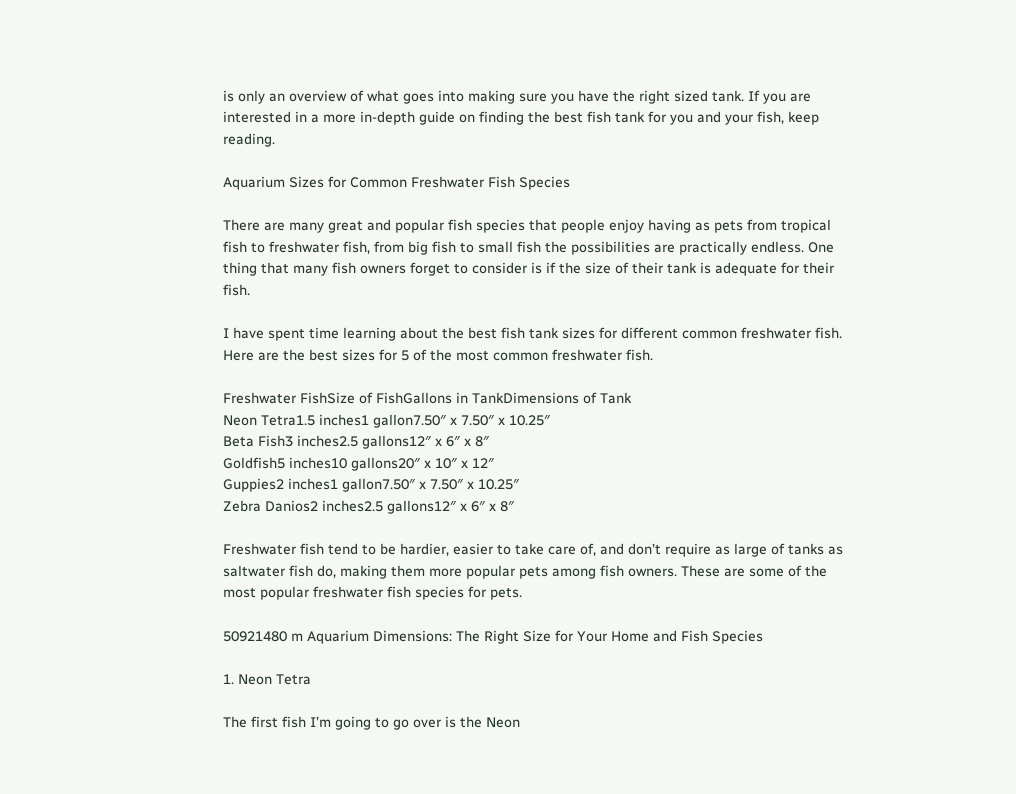is only an overview of what goes into making sure you have the right sized tank. If you are interested in a more in-depth guide on finding the best fish tank for you and your fish, keep reading.

Aquarium Sizes for Common Freshwater Fish Species

There are many great and popular fish species that people enjoy having as pets from tropical fish to freshwater fish, from big fish to small fish the possibilities are practically endless. One thing that many fish owners forget to consider is if the size of their tank is adequate for their fish.

I have spent time learning about the best fish tank sizes for different common freshwater fish. Here are the best sizes for 5 of the most common freshwater fish.

Freshwater FishSize of FishGallons in TankDimensions of Tank
Neon Tetra1.5 inches1 gallon7.50″ x 7.50″ x 10.25″
Beta Fish3 inches2.5 gallons12″ x 6″ x 8″
Goldfish5 inches10 gallons20″ x 10″ x 12″
Guppies2 inches1 gallon7.50″ x 7.50″ x 10.25″
Zebra Danios2 inches2.5 gallons12″ x 6″ x 8″

Freshwater fish tend to be hardier, easier to take care of, and don’t require as large of tanks as saltwater fish do, making them more popular pets among fish owners. These are some of the most popular freshwater fish species for pets.

50921480 m Aquarium Dimensions: The Right Size for Your Home and Fish Species

1. Neon Tetra

The first fish I’m going to go over is the Neon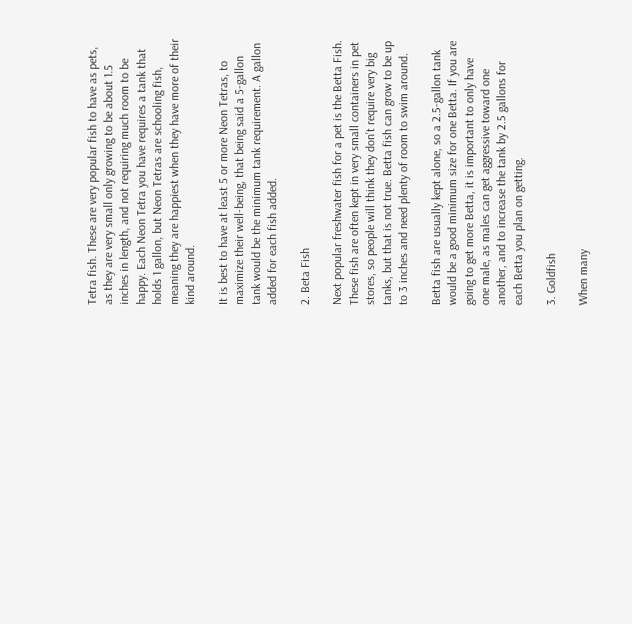Tetra fish. These are very popular fish to have as pets, as they are very small only growing to be about 1.5 inches in length, and not requiring much room to be happy. Each Neon Tetra you have requires a tank that holds 1 gallon, but Neon Tetras are schooling fish, meaning they are happiest when they have more of their kind around.

It is best to have at least 5 or more Neon Tetras, to maximize their well-being, that being said a 5-gallon tank would be the minimum tank requirement. A gallon added for each fish added.

2. Beta Fish

Next popular freshwater fish for a pet is the Betta Fish. These fish are often kept in very small containers in pet stores, so people will think they don’t require very big tanks, but that is not true. Betta fish can grow to be up to 3 inches and need plenty of room to swim around.

Betta fish are usually kept alone, so a 2.5-gallon tank would be a good minimum size for one Betta. If you are going to get more Betta, it is important to only have one male, as males can get aggressive toward one another, and to increase the tank by 2.5 gallons for each Betta you plan on getting.

3. Goldfish

When many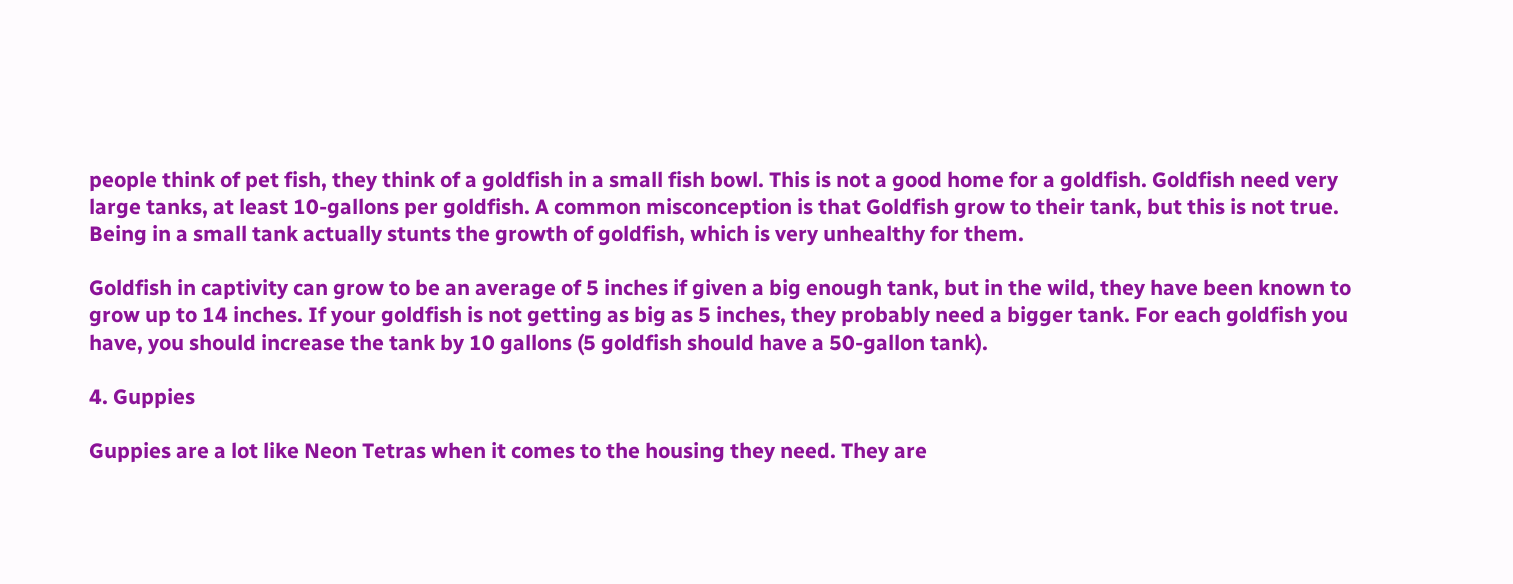people think of pet fish, they think of a goldfish in a small fish bowl. This is not a good home for a goldfish. Goldfish need very large tanks, at least 10-gallons per goldfish. A common misconception is that Goldfish grow to their tank, but this is not true. Being in a small tank actually stunts the growth of goldfish, which is very unhealthy for them.

Goldfish in captivity can grow to be an average of 5 inches if given a big enough tank, but in the wild, they have been known to grow up to 14 inches. If your goldfish is not getting as big as 5 inches, they probably need a bigger tank. For each goldfish you have, you should increase the tank by 10 gallons (5 goldfish should have a 50-gallon tank).

4. Guppies

Guppies are a lot like Neon Tetras when it comes to the housing they need. They are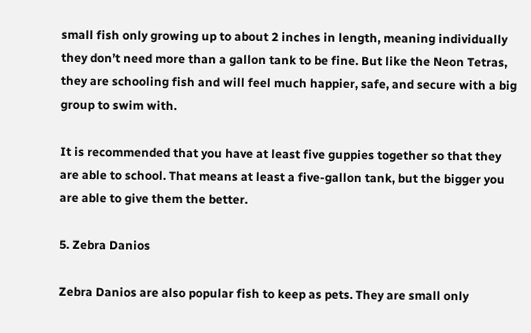small fish only growing up to about 2 inches in length, meaning individually they don’t need more than a gallon tank to be fine. But like the Neon Tetras, they are schooling fish and will feel much happier, safe, and secure with a big group to swim with.

It is recommended that you have at least five guppies together so that they are able to school. That means at least a five-gallon tank, but the bigger you are able to give them the better.

5. Zebra Danios

Zebra Danios are also popular fish to keep as pets. They are small only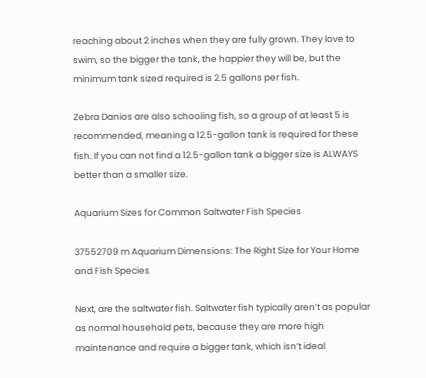reaching about 2 inches when they are fully grown. They love to swim, so the bigger the tank, the happier they will be, but the minimum tank sized required is 2.5 gallons per fish.

Zebra Danios are also schooling fish, so a group of at least 5 is recommended, meaning a 12.5-gallon tank is required for these fish. If you can not find a 12.5-gallon tank a bigger size is ALWAYS better than a smaller size.

Aquarium Sizes for Common Saltwater Fish Species

37552709 m Aquarium Dimensions: The Right Size for Your Home and Fish Species

Next, are the saltwater fish. Saltwater fish typically aren’t as popular as normal household pets, because they are more high maintenance and require a bigger tank, which isn’t ideal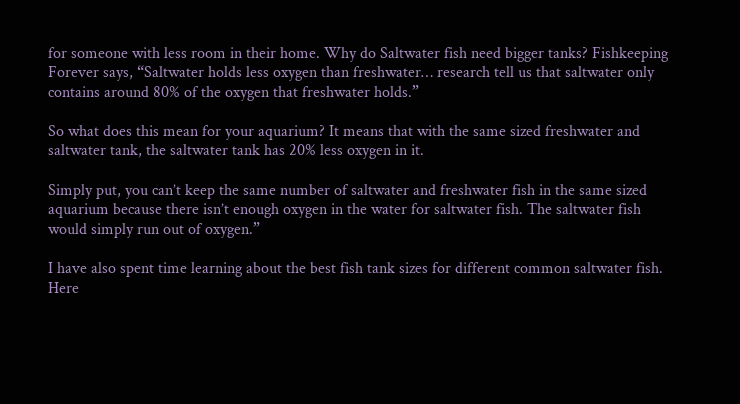for someone with less room in their home. Why do Saltwater fish need bigger tanks? Fishkeeping Forever says, “Saltwater holds less oxygen than freshwater… research tell us that saltwater only contains around 80% of the oxygen that freshwater holds.”

So what does this mean for your aquarium? It means that with the same sized freshwater and saltwater tank, the saltwater tank has 20% less oxygen in it.

Simply put, you can’t keep the same number of saltwater and freshwater fish in the same sized aquarium because there isn’t enough oxygen in the water for saltwater fish. The saltwater fish would simply run out of oxygen.”

I have also spent time learning about the best fish tank sizes for different common saltwater fish. Here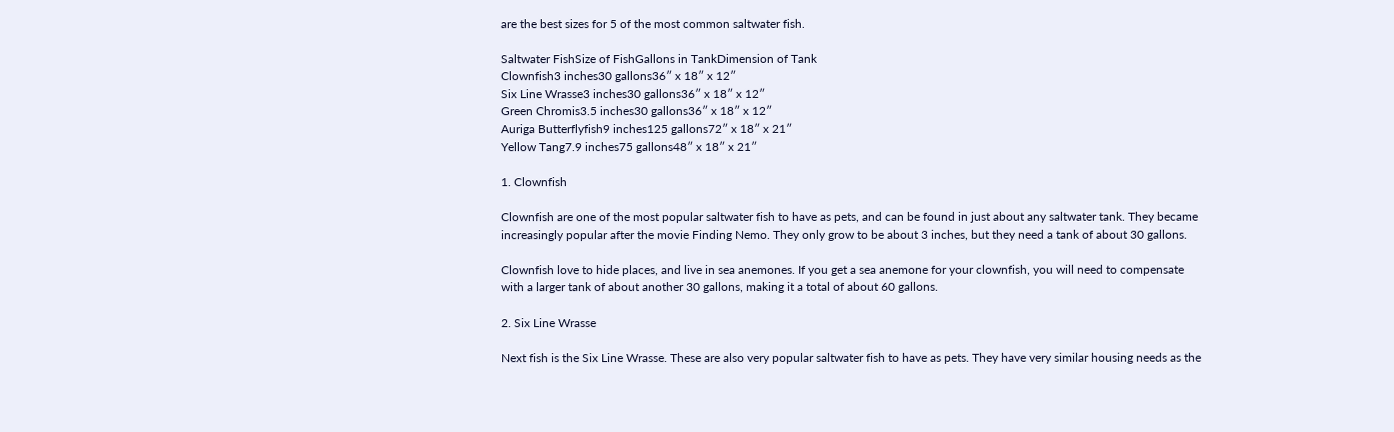are the best sizes for 5 of the most common saltwater fish.

Saltwater FishSize of FishGallons in TankDimension of Tank
Clownfish3 inches30 gallons36″ x 18″ x 12″
Six Line Wrasse3 inches30 gallons36″ x 18″ x 12″
Green Chromis3.5 inches30 gallons36″ x 18″ x 12″
Auriga Butterflyfish9 inches125 gallons72″ x 18″ x 21″
Yellow Tang7.9 inches75 gallons48″ x 18″ x 21″

1. Clownfish

Clownfish are one of the most popular saltwater fish to have as pets, and can be found in just about any saltwater tank. They became increasingly popular after the movie Finding Nemo. They only grow to be about 3 inches, but they need a tank of about 30 gallons.

Clownfish love to hide places, and live in sea anemones. If you get a sea anemone for your clownfish, you will need to compensate with a larger tank of about another 30 gallons, making it a total of about 60 gallons.

2. Six Line Wrasse

Next fish is the Six Line Wrasse. These are also very popular saltwater fish to have as pets. They have very similar housing needs as the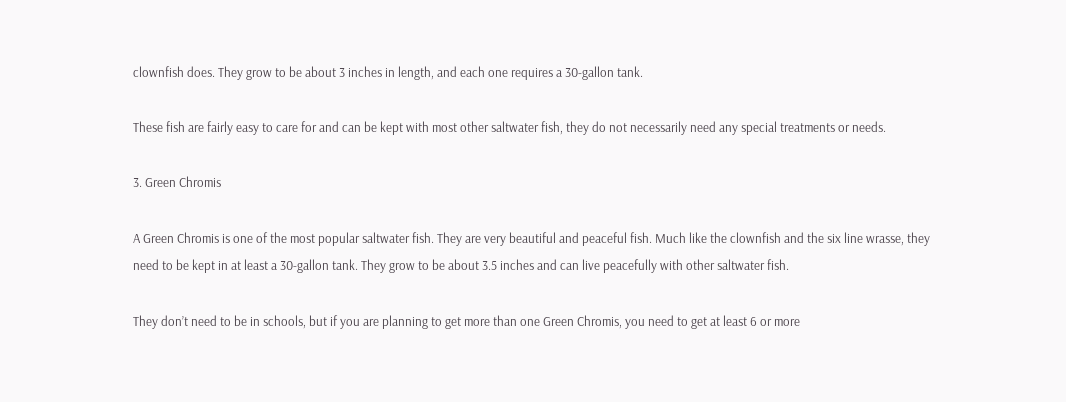clownfish does. They grow to be about 3 inches in length, and each one requires a 30-gallon tank.

These fish are fairly easy to care for and can be kept with most other saltwater fish, they do not necessarily need any special treatments or needs.

3. Green Chromis

A Green Chromis is one of the most popular saltwater fish. They are very beautiful and peaceful fish. Much like the clownfish and the six line wrasse, they need to be kept in at least a 30-gallon tank. They grow to be about 3.5 inches and can live peacefully with other saltwater fish.

They don’t need to be in schools, but if you are planning to get more than one Green Chromis, you need to get at least 6 or more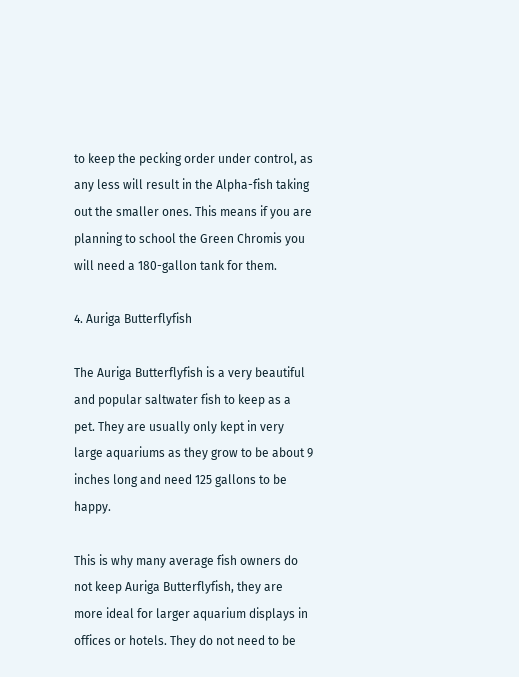to keep the pecking order under control, as any less will result in the Alpha-fish taking out the smaller ones. This means if you are planning to school the Green Chromis you will need a 180-gallon tank for them.

4. Auriga Butterflyfish

The Auriga Butterflyfish is a very beautiful and popular saltwater fish to keep as a pet. They are usually only kept in very large aquariums as they grow to be about 9 inches long and need 125 gallons to be happy.

This is why many average fish owners do not keep Auriga Butterflyfish, they are more ideal for larger aquarium displays in offices or hotels. They do not need to be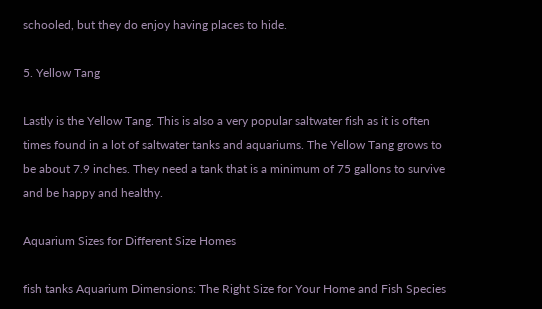schooled, but they do enjoy having places to hide.

5. Yellow Tang

Lastly is the Yellow Tang. This is also a very popular saltwater fish as it is often times found in a lot of saltwater tanks and aquariums. The Yellow Tang grows to be about 7.9 inches. They need a tank that is a minimum of 75 gallons to survive and be happy and healthy.

Aquarium Sizes for Different Size Homes

fish tanks Aquarium Dimensions: The Right Size for Your Home and Fish Species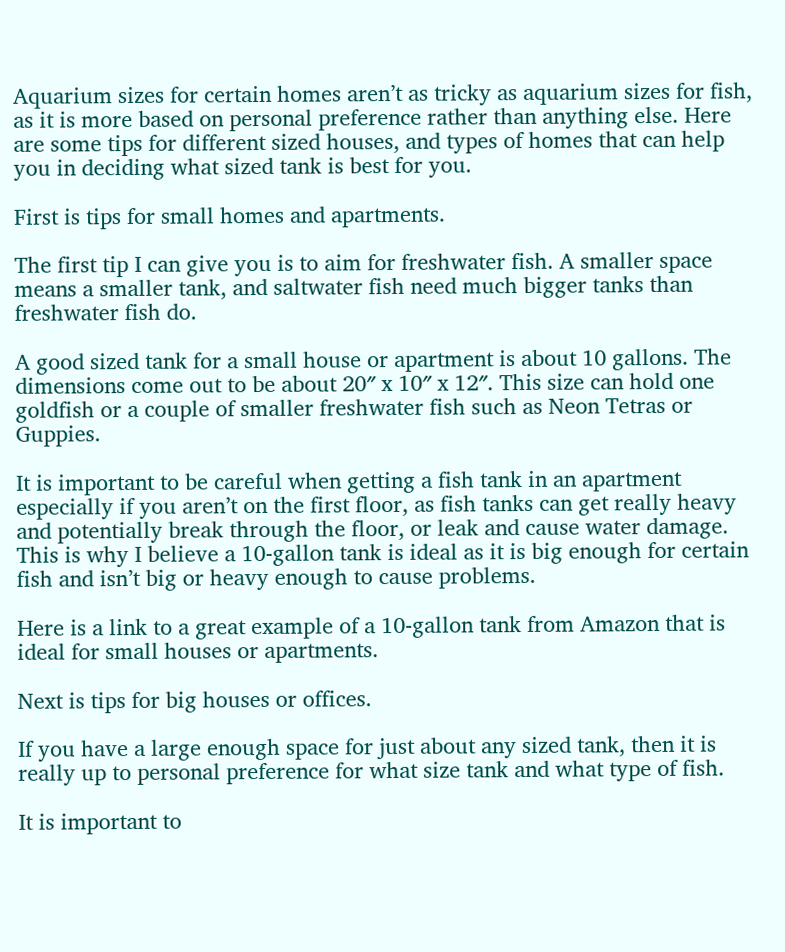Aquarium sizes for certain homes aren’t as tricky as aquarium sizes for fish, as it is more based on personal preference rather than anything else. Here are some tips for different sized houses, and types of homes that can help you in deciding what sized tank is best for you.

First is tips for small homes and apartments.

The first tip I can give you is to aim for freshwater fish. A smaller space means a smaller tank, and saltwater fish need much bigger tanks than freshwater fish do.

A good sized tank for a small house or apartment is about 10 gallons. The dimensions come out to be about 20″ x 10″ x 12″. This size can hold one goldfish or a couple of smaller freshwater fish such as Neon Tetras or Guppies.

It is important to be careful when getting a fish tank in an apartment especially if you aren’t on the first floor, as fish tanks can get really heavy and potentially break through the floor, or leak and cause water damage. This is why I believe a 10-gallon tank is ideal as it is big enough for certain fish and isn’t big or heavy enough to cause problems.

Here is a link to a great example of a 10-gallon tank from Amazon that is ideal for small houses or apartments.

Next is tips for big houses or offices.

If you have a large enough space for just about any sized tank, then it is really up to personal preference for what size tank and what type of fish.

It is important to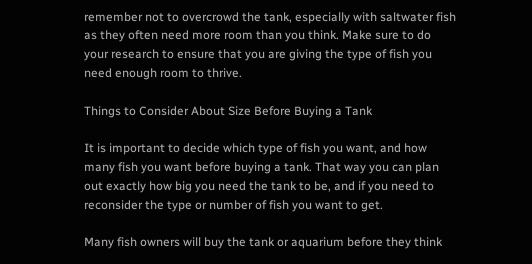remember not to overcrowd the tank, especially with saltwater fish as they often need more room than you think. Make sure to do your research to ensure that you are giving the type of fish you need enough room to thrive.

Things to Consider About Size Before Buying a Tank

It is important to decide which type of fish you want, and how many fish you want before buying a tank. That way you can plan out exactly how big you need the tank to be, and if you need to reconsider the type or number of fish you want to get.

Many fish owners will buy the tank or aquarium before they think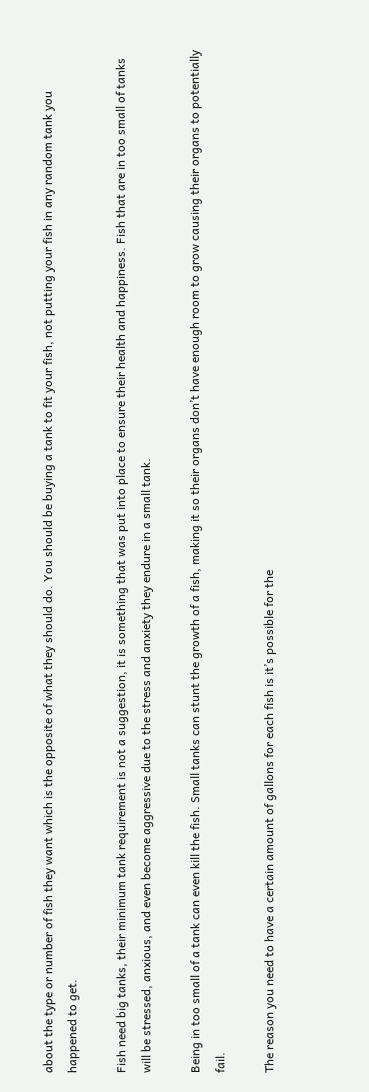about the type or number of fish they want which is the opposite of what they should do. You should be buying a tank to fit your fish, not putting your fish in any random tank you happened to get.

Fish need big tanks, their minimum tank requirement is not a suggestion, it is something that was put into place to ensure their health and happiness. Fish that are in too small of tanks will be stressed, anxious, and even become aggressive due to the stress and anxiety they endure in a small tank.

Being in too small of a tank can even kill the fish. Small tanks can stunt the growth of a fish, making it so their organs don’t have enough room to grow causing their organs to potentially fail.

The reason you need to have a certain amount of gallons for each fish is it’s possible for the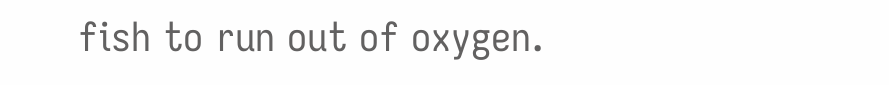fish to run out of oxygen.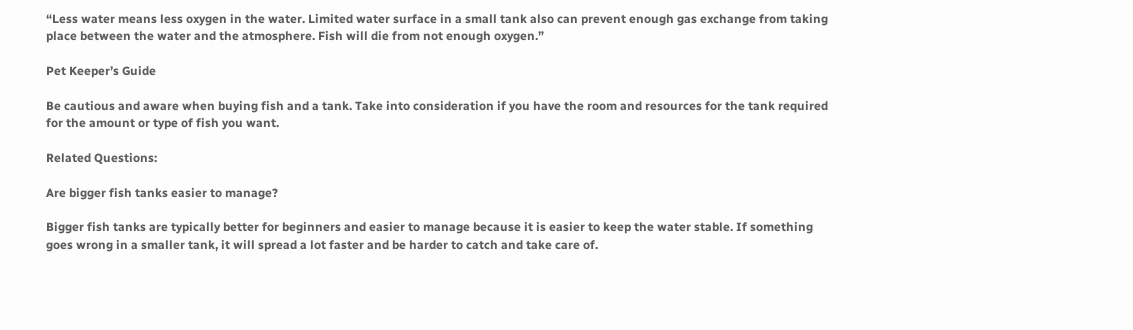“Less water means less oxygen in the water. Limited water surface in a small tank also can prevent enough gas exchange from taking place between the water and the atmosphere. Fish will die from not enough oxygen.”

Pet Keeper’s Guide

Be cautious and aware when buying fish and a tank. Take into consideration if you have the room and resources for the tank required for the amount or type of fish you want.

Related Questions:

Are bigger fish tanks easier to manage?

Bigger fish tanks are typically better for beginners and easier to manage because it is easier to keep the water stable. If something goes wrong in a smaller tank, it will spread a lot faster and be harder to catch and take care of.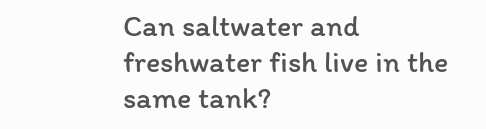Can saltwater and freshwater fish live in the same tank?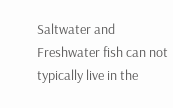Saltwater and Freshwater fish can not typically live in the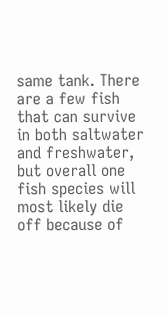same tank. There are a few fish that can survive in both saltwater and freshwater, but overall one fish species will most likely die off because of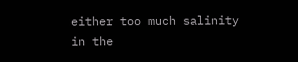either too much salinity in the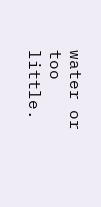water or too little.